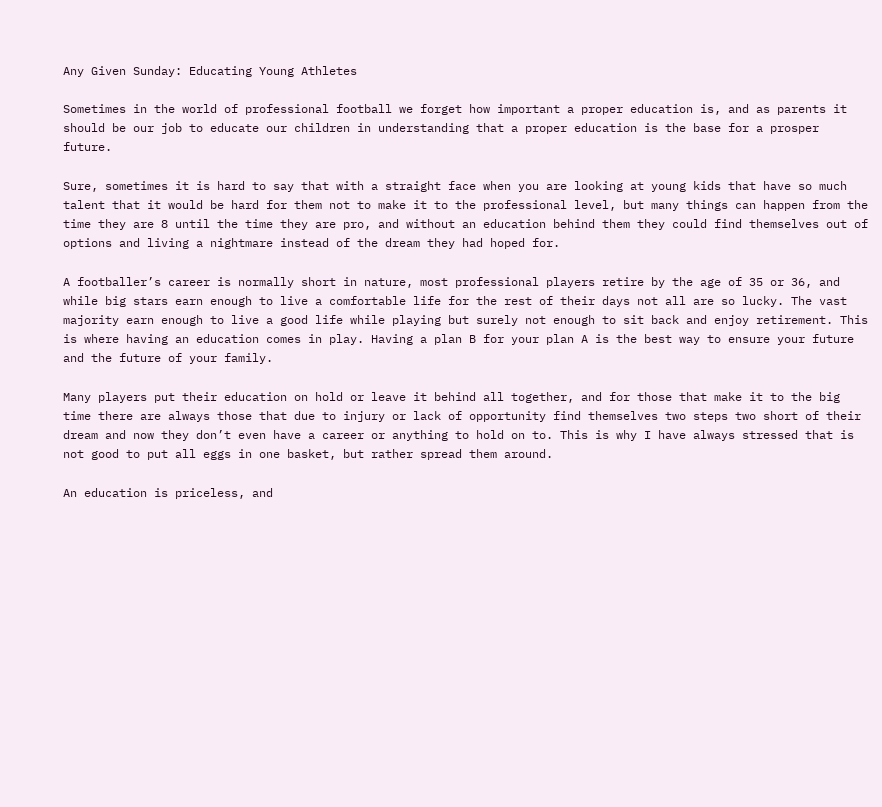Any Given Sunday: Educating Young Athletes

Sometimes in the world of professional football we forget how important a proper education is, and as parents it should be our job to educate our children in understanding that a proper education is the base for a prosper future.

Sure, sometimes it is hard to say that with a straight face when you are looking at young kids that have so much talent that it would be hard for them not to make it to the professional level, but many things can happen from the time they are 8 until the time they are pro, and without an education behind them they could find themselves out of options and living a nightmare instead of the dream they had hoped for.

A footballer’s career is normally short in nature, most professional players retire by the age of 35 or 36, and while big stars earn enough to live a comfortable life for the rest of their days not all are so lucky. The vast majority earn enough to live a good life while playing but surely not enough to sit back and enjoy retirement. This is where having an education comes in play. Having a plan B for your plan A is the best way to ensure your future and the future of your family.

Many players put their education on hold or leave it behind all together, and for those that make it to the big time there are always those that due to injury or lack of opportunity find themselves two steps two short of their dream and now they don’t even have a career or anything to hold on to. This is why I have always stressed that is not good to put all eggs in one basket, but rather spread them around.

An education is priceless, and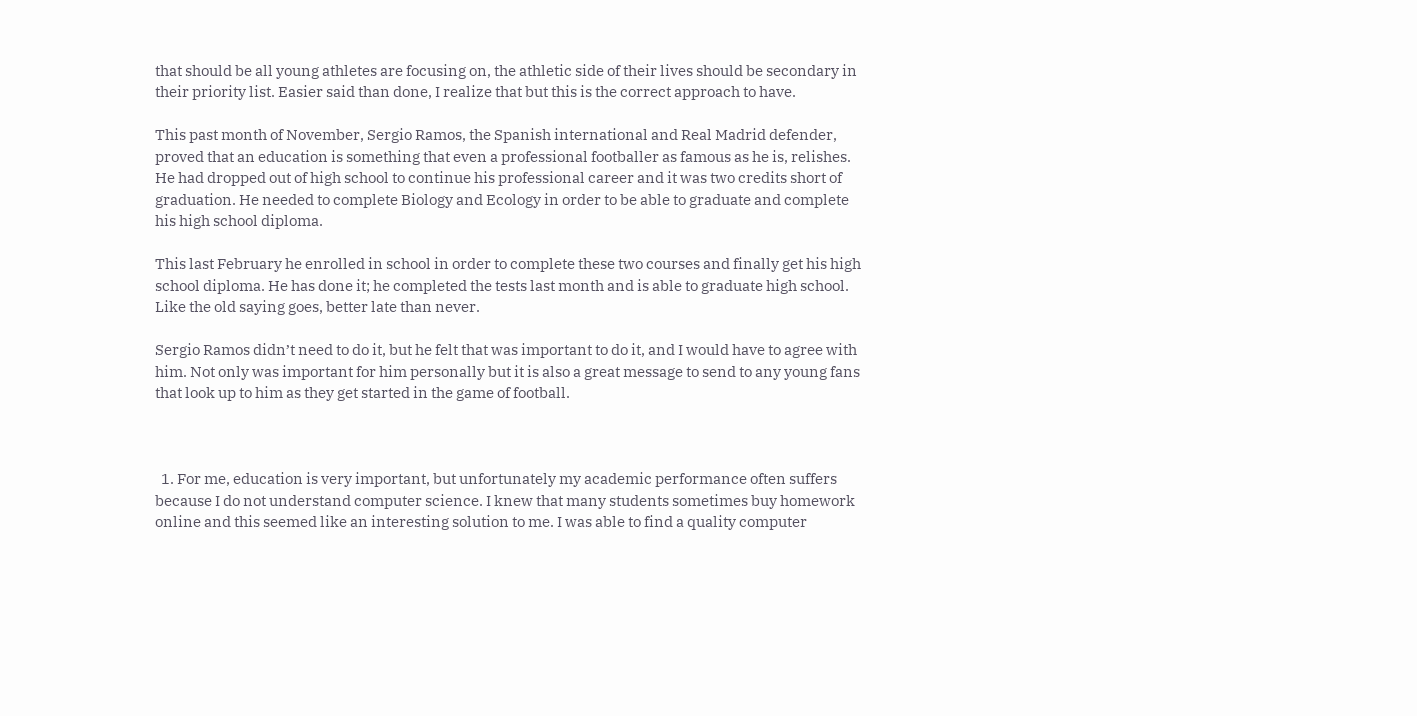that should be all young athletes are focusing on, the athletic side of their lives should be secondary in their priority list. Easier said than done, I realize that but this is the correct approach to have.

This past month of November, Sergio Ramos, the Spanish international and Real Madrid defender, proved that an education is something that even a professional footballer as famous as he is, relishes. He had dropped out of high school to continue his professional career and it was two credits short of graduation. He needed to complete Biology and Ecology in order to be able to graduate and complete his high school diploma.

This last February he enrolled in school in order to complete these two courses and finally get his high school diploma. He has done it; he completed the tests last month and is able to graduate high school. Like the old saying goes, better late than never.

Sergio Ramos didn’t need to do it, but he felt that was important to do it, and I would have to agree with him. Not only was important for him personally but it is also a great message to send to any young fans that look up to him as they get started in the game of football.



  1. For me, education is very important, but unfortunately my academic performance often suffers because I do not understand computer science. I knew that many students sometimes buy homework online and this seemed like an interesting solution to me. I was able to find a quality computer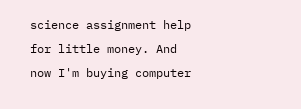science assignment help for little money. And now I'm buying computer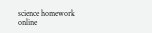science homework online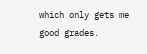which only gets me good grades.